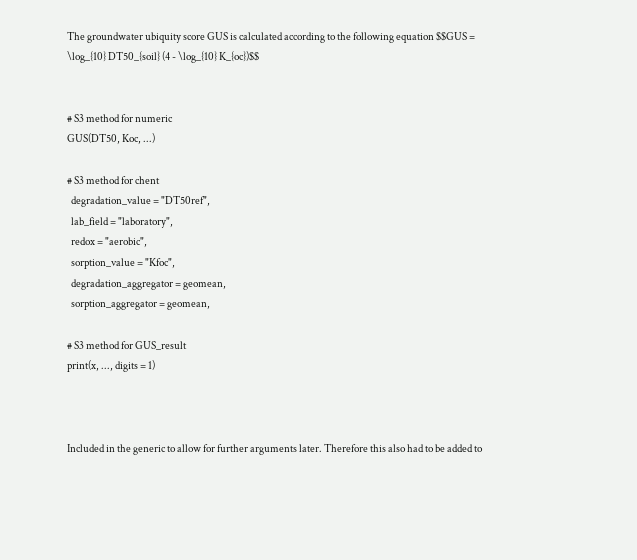The groundwater ubiquity score GUS is calculated according to the following equation $$GUS = \log_{10} DT50_{soil} (4 - \log_{10} K_{oc})$$


# S3 method for numeric
GUS(DT50, Koc, ...)

# S3 method for chent
  degradation_value = "DT50ref",
  lab_field = "laboratory",
  redox = "aerobic",
  sorption_value = "Kfoc",
  degradation_aggregator = geomean,
  sorption_aggregator = geomean,

# S3 method for GUS_result
print(x, ..., digits = 1)



Included in the generic to allow for further arguments later. Therefore this also had to be added to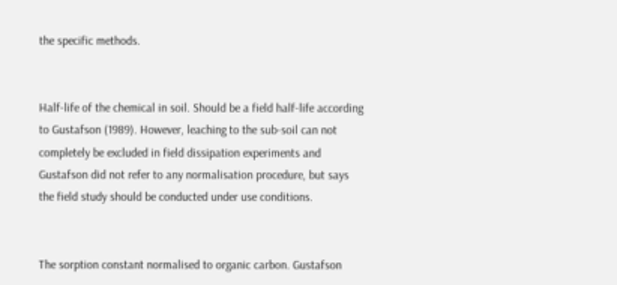the specific methods.


Half-life of the chemical in soil. Should be a field half-life according to Gustafson (1989). However, leaching to the sub-soil can not completely be excluded in field dissipation experiments and Gustafson did not refer to any normalisation procedure, but says the field study should be conducted under use conditions.


The sorption constant normalised to organic carbon. Gustafson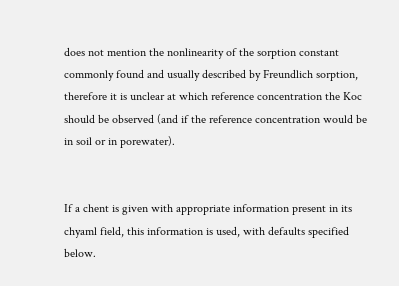does not mention the nonlinearity of the sorption constant commonly found and usually described by Freundlich sorption, therefore it is unclear at which reference concentration the Koc should be observed (and if the reference concentration would be in soil or in porewater).


If a chent is given with appropriate information present in its chyaml field, this information is used, with defaults specified below.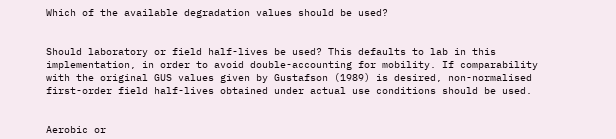Which of the available degradation values should be used?


Should laboratory or field half-lives be used? This defaults to lab in this implementation, in order to avoid double-accounting for mobility. If comparability with the original GUS values given by Gustafson (1989) is desired, non-normalised first-order field half-lives obtained under actual use conditions should be used.


Aerobic or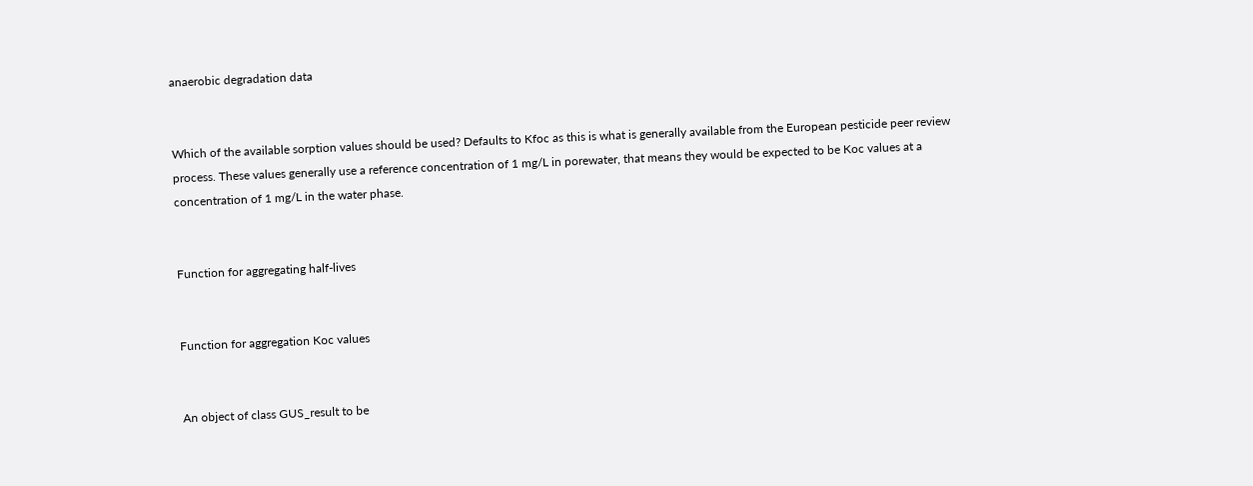anaerobic degradation data


Which of the available sorption values should be used? Defaults to Kfoc as this is what is generally available from the European pesticide peer review process. These values generally use a reference concentration of 1 mg/L in porewater, that means they would be expected to be Koc values at a concentration of 1 mg/L in the water phase.


Function for aggregating half-lives


Function for aggregation Koc values


An object of class GUS_result to be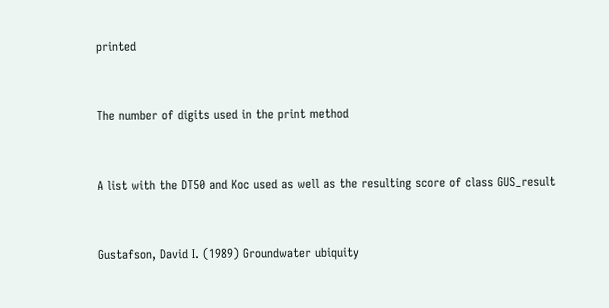printed


The number of digits used in the print method


A list with the DT50 and Koc used as well as the resulting score of class GUS_result


Gustafson, David I. (1989) Groundwater ubiquity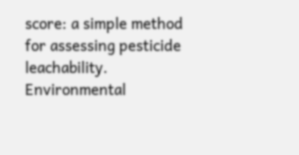score: a simple method for assessing pesticide leachability. Environmental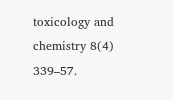toxicology and chemistry 8(4) 339–57.